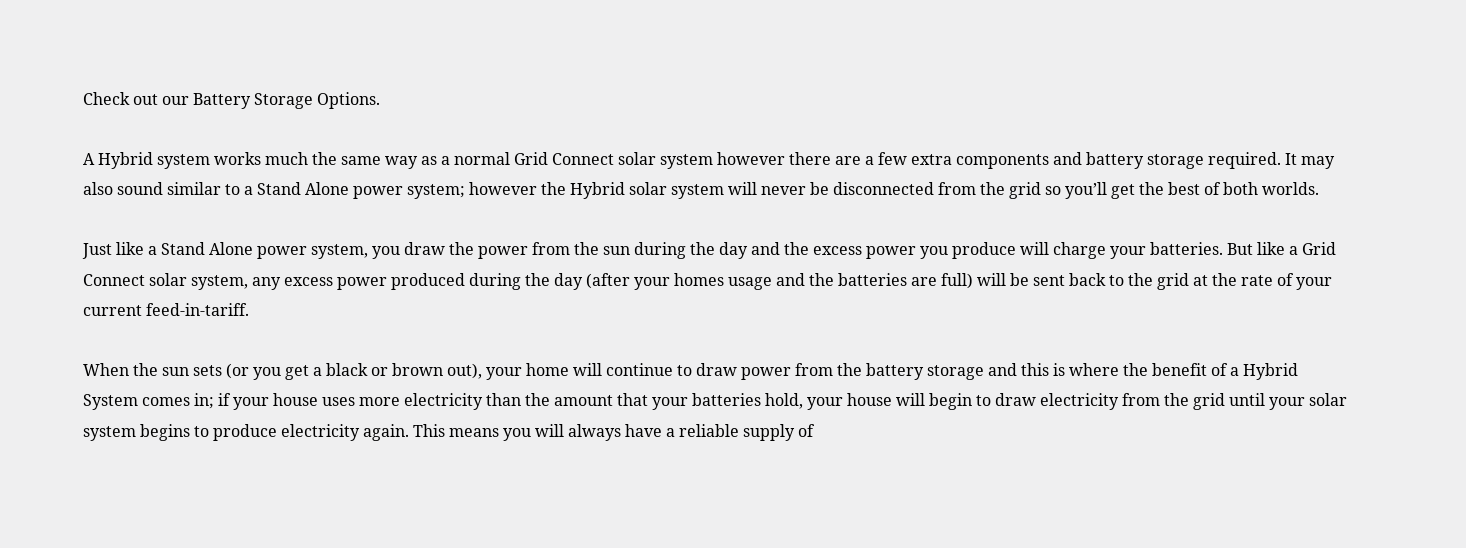Check out our Battery Storage Options.

A Hybrid system works much the same way as a normal Grid Connect solar system however there are a few extra components and battery storage required. It may also sound similar to a Stand Alone power system; however the Hybrid solar system will never be disconnected from the grid so you’ll get the best of both worlds.

Just like a Stand Alone power system, you draw the power from the sun during the day and the excess power you produce will charge your batteries. But like a Grid Connect solar system, any excess power produced during the day (after your homes usage and the batteries are full) will be sent back to the grid at the rate of your current feed-in-tariff.

When the sun sets (or you get a black or brown out), your home will continue to draw power from the battery storage and this is where the benefit of a Hybrid System comes in; if your house uses more electricity than the amount that your batteries hold, your house will begin to draw electricity from the grid until your solar system begins to produce electricity again. This means you will always have a reliable supply of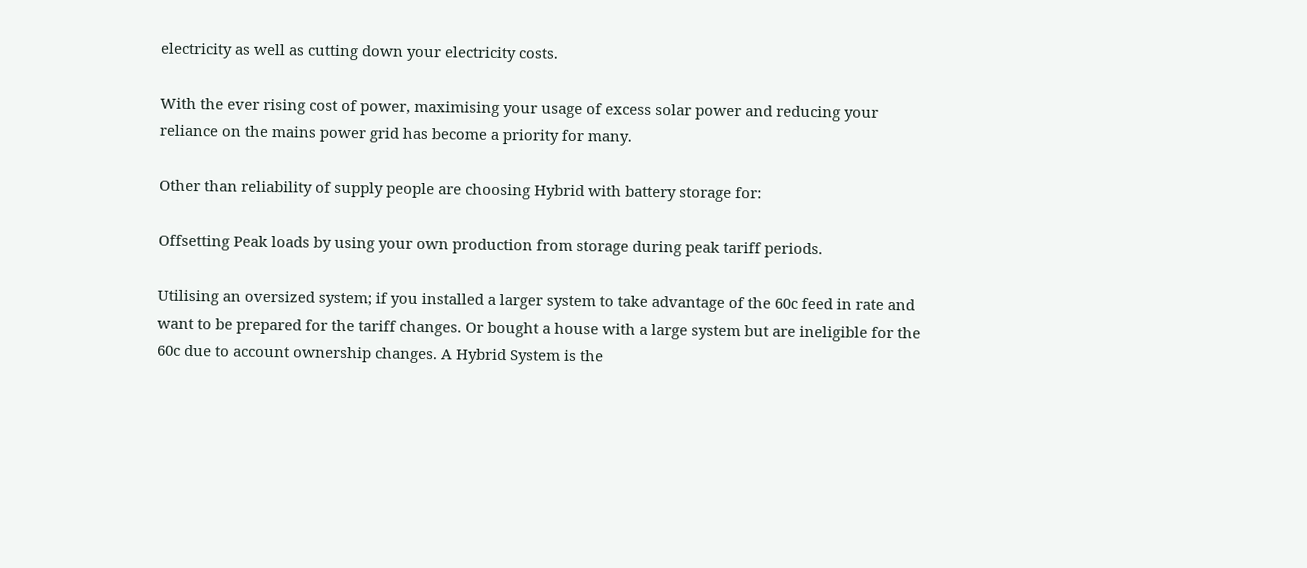electricity as well as cutting down your electricity costs.

With the ever rising cost of power, maximising your usage of excess solar power and reducing your reliance on the mains power grid has become a priority for many.

Other than reliability of supply people are choosing Hybrid with battery storage for:

Offsetting Peak loads by using your own production from storage during peak tariff periods.

Utilising an oversized system; if you installed a larger system to take advantage of the 60c feed in rate and want to be prepared for the tariff changes. Or bought a house with a large system but are ineligible for the 60c due to account ownership changes. A Hybrid System is the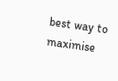best way to maximise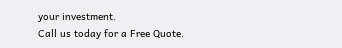your investment.
Call us today for a Free Quote.